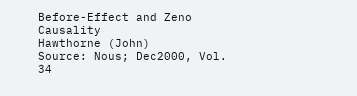Before-Effect and Zeno Causality
Hawthorne (John)
Source: Nous; Dec2000, Vol. 34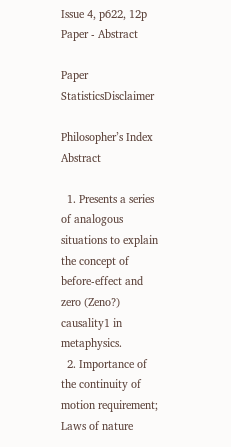Issue 4, p622, 12p
Paper - Abstract

Paper StatisticsDisclaimer

Philosopher’s Index Abstract

  1. Presents a series of analogous situations to explain the concept of before-effect and zero (Zeno?) causality1 in metaphysics.
  2. Importance of the continuity of motion requirement; Laws of nature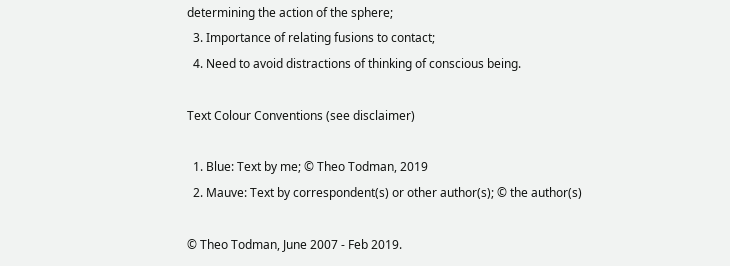determining the action of the sphere;
  3. Importance of relating fusions to contact;
  4. Need to avoid distractions of thinking of conscious being.

Text Colour Conventions (see disclaimer)

  1. Blue: Text by me; © Theo Todman, 2019
  2. Mauve: Text by correspondent(s) or other author(s); © the author(s)

© Theo Todman, June 2007 - Feb 2019.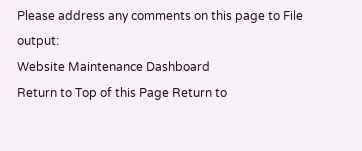Please address any comments on this page to File output:
Website Maintenance Dashboard
Return to Top of this Page Return to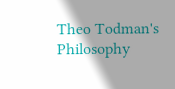Theo Todman's Philosophy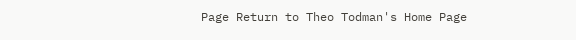Page Return to Theo Todman's Home Page